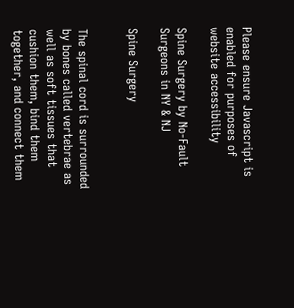Please ensure Javascript is enabled for purposes of website accessibility

Spine Surgery by No-Fault Surgeons in NY & NJ

Spine Surgery


The spinal cord is surrounded by bones called vertebrae as well as soft tissues that cushion them, bind them together, and connect them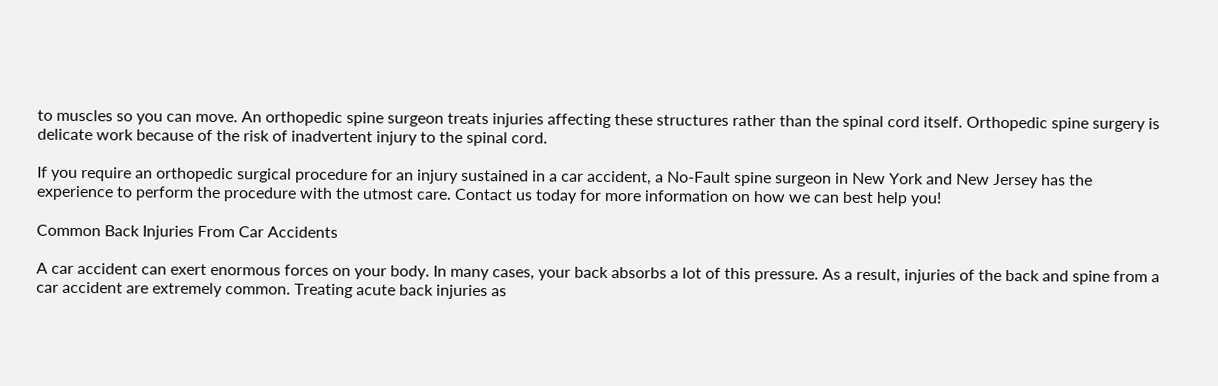to muscles so you can move. An orthopedic spine surgeon treats injuries affecting these structures rather than the spinal cord itself. Orthopedic spine surgery is delicate work because of the risk of inadvertent injury to the spinal cord.

If you require an orthopedic surgical procedure for an injury sustained in a car accident, a No-Fault spine surgeon in New York and New Jersey has the experience to perform the procedure with the utmost care. Contact us today for more information on how we can best help you!

Common Back Injuries From Car Accidents

A car accident can exert enormous forces on your body. In many cases, your back absorbs a lot of this pressure. As a result, injuries of the back and spine from a car accident are extremely common. Treating acute back injuries as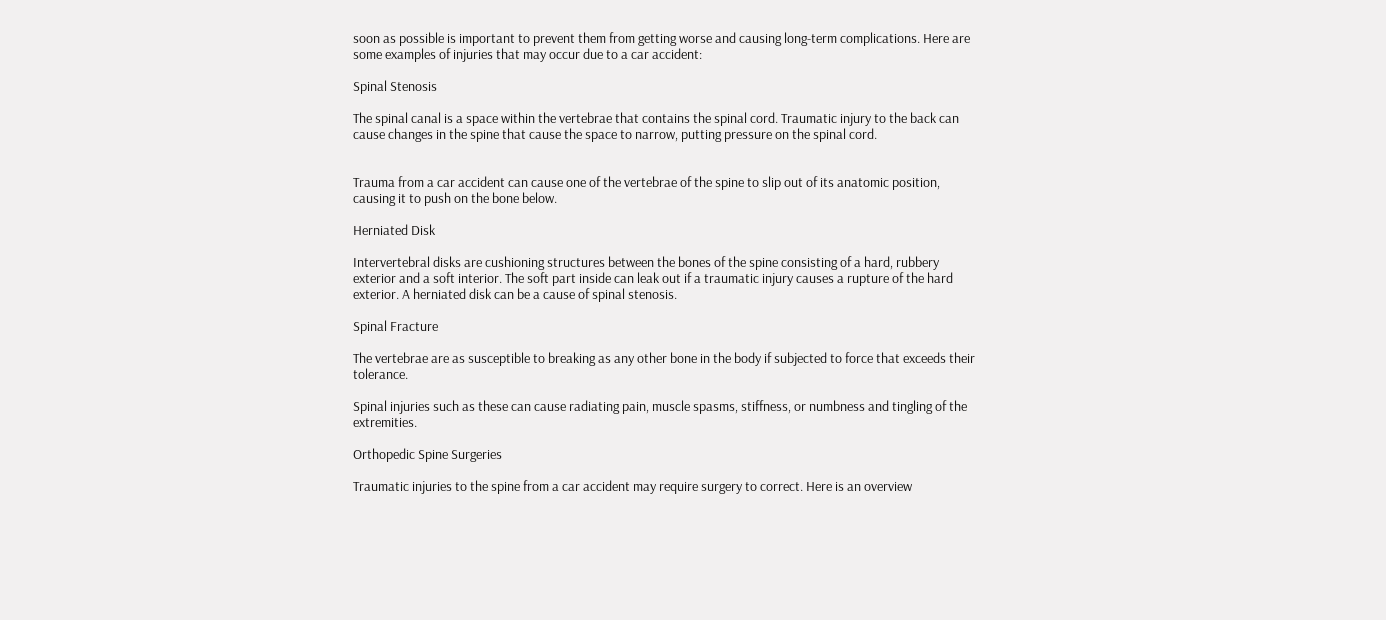soon as possible is important to prevent them from getting worse and causing long-term complications. Here are some examples of injuries that may occur due to a car accident:

Spinal Stenosis

The spinal canal is a space within the vertebrae that contains the spinal cord. Traumatic injury to the back can cause changes in the spine that cause the space to narrow, putting pressure on the spinal cord.


Trauma from a car accident can cause one of the vertebrae of the spine to slip out of its anatomic position, causing it to push on the bone below.

Herniated Disk

Intervertebral disks are cushioning structures between the bones of the spine consisting of a hard, rubbery exterior and a soft interior. The soft part inside can leak out if a traumatic injury causes a rupture of the hard exterior. A herniated disk can be a cause of spinal stenosis.

Spinal Fracture

The vertebrae are as susceptible to breaking as any other bone in the body if subjected to force that exceeds their tolerance.

Spinal injuries such as these can cause radiating pain, muscle spasms, stiffness, or numbness and tingling of the extremities.

Orthopedic Spine Surgeries

Traumatic injuries to the spine from a car accident may require surgery to correct. Here is an overview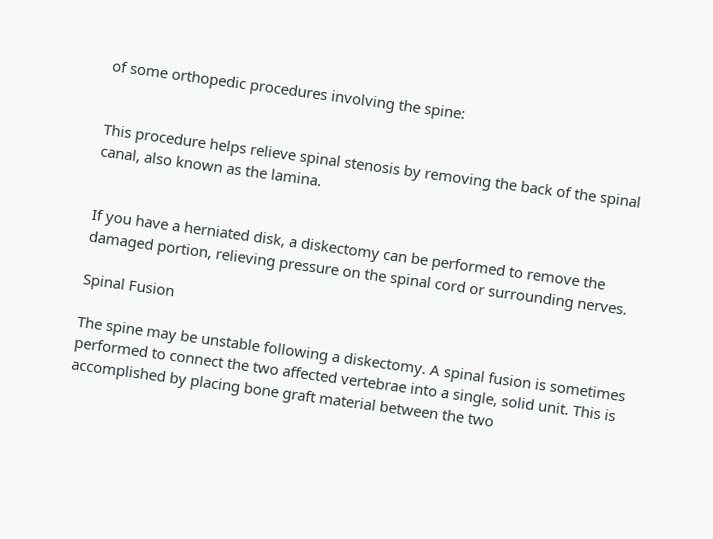of some orthopedic procedures involving the spine:


This procedure helps relieve spinal stenosis by removing the back of the spinal canal, also known as the lamina.


If you have a herniated disk, a diskectomy can be performed to remove the damaged portion, relieving pressure on the spinal cord or surrounding nerves.

Spinal Fusion

The spine may be unstable following a diskectomy. A spinal fusion is sometimes performed to connect the two affected vertebrae into a single, solid unit. This is accomplished by placing bone graft material between the two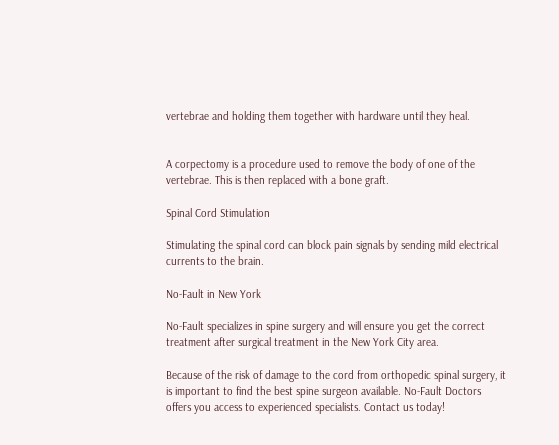vertebrae and holding them together with hardware until they heal.


A corpectomy is a procedure used to remove the body of one of the vertebrae. This is then replaced with a bone graft.

Spinal Cord Stimulation

Stimulating the spinal cord can block pain signals by sending mild electrical currents to the brain.

No-Fault in New York

No-Fault specializes in spine surgery and will ensure you get the correct treatment after surgical treatment in the New York City area.

Because of the risk of damage to the cord from orthopedic spinal surgery, it is important to find the best spine surgeon available. No-Fault Doctors offers you access to experienced specialists. Contact us today!